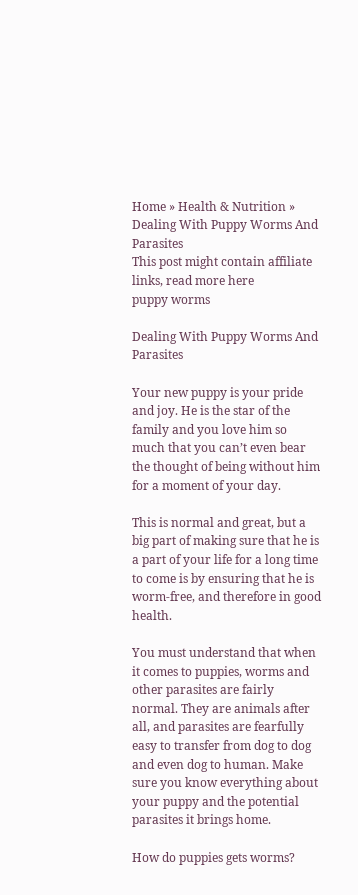Home » Health & Nutrition » Dealing With Puppy Worms And Parasites
This post might contain affiliate links, read more here
puppy worms

Dealing With Puppy Worms And Parasites

Your new puppy is your pride and joy. He is the star of the family and you love him so much that you can’t even bear the thought of being without him for a moment of your day.

This is normal and great, but a big part of making sure that he is a part of your life for a long time to come is by ensuring that he is worm-free, and therefore in good health.

You must understand that when it comes to puppies, worms and other parasites are fairly normal. They are animals after all, and parasites are fearfully easy to transfer from dog to dog and even dog to human. Make sure you know everything about your puppy and the potential parasites it brings home.

How do puppies gets worms?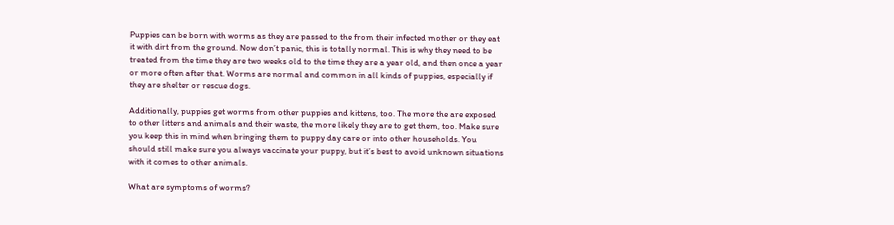Puppies can be born with worms as they are passed to the from their infected mother or they eat it with dirt from the ground. Now don’t panic, this is totally normal. This is why they need to be treated from the time they are two weeks old to the time they are a year old, and then once a year or more often after that. Worms are normal and common in all kinds of puppies, especially if they are shelter or rescue dogs.

Additionally, puppies get worms from other puppies and kittens, too. The more the are exposed to other litters and animals and their waste, the more likely they are to get them, too. Make sure you keep this in mind when bringing them to puppy day care or into other households. You should still make sure you always vaccinate your puppy, but it’s best to avoid unknown situations with it comes to other animals.

What are symptoms of worms?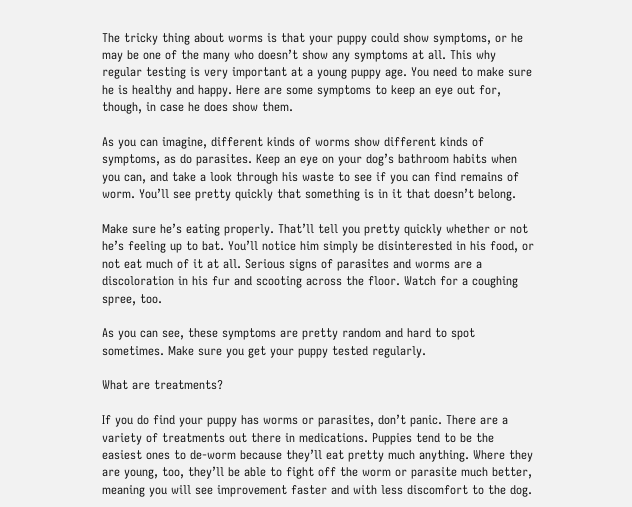The tricky thing about worms is that your puppy could show symptoms, or he may be one of the many who doesn’t show any symptoms at all. This why regular testing is very important at a young puppy age. You need to make sure he is healthy and happy. Here are some symptoms to keep an eye out for, though, in case he does show them.

As you can imagine, different kinds of worms show different kinds of symptoms, as do parasites. Keep an eye on your dog’s bathroom habits when you can, and take a look through his waste to see if you can find remains of worm. You’ll see pretty quickly that something is in it that doesn’t belong.

Make sure he’s eating properly. That’ll tell you pretty quickly whether or not he’s feeling up to bat. You’ll notice him simply be disinterested in his food, or not eat much of it at all. Serious signs of parasites and worms are a discoloration in his fur and scooting across the floor. Watch for a coughing spree, too.

As you can see, these symptoms are pretty random and hard to spot sometimes. Make sure you get your puppy tested regularly.

What are treatments?

If you do find your puppy has worms or parasites, don’t panic. There are a variety of treatments out there in medications. Puppies tend to be the easiest ones to de-worm because they’ll eat pretty much anything. Where they are young, too, they’ll be able to fight off the worm or parasite much better, meaning you will see improvement faster and with less discomfort to the dog.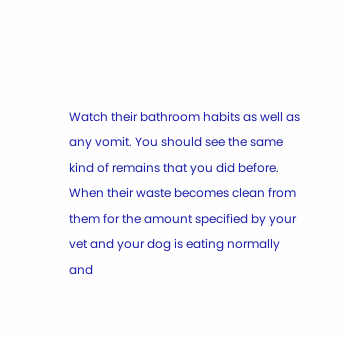Watch their bathroom habits as well as any vomit. You should see the same kind of remains that you did before. When their waste becomes clean from them for the amount specified by your vet and your dog is eating normally and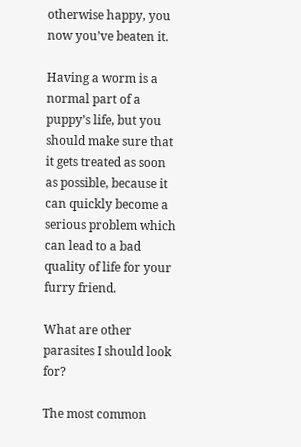otherwise happy, you now you’ve beaten it.

Having a worm is a normal part of a puppy’s life, but you should make sure that it gets treated as soon as possible, because it can quickly become a serious problem which can lead to a bad quality of life for your furry friend.

What are other parasites I should look for?

The most common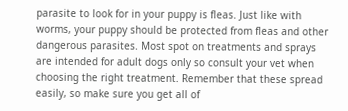parasite to look for in your puppy is fleas. Just like with worms, your puppy should be protected from fleas and other dangerous parasites. Most spot on treatments and sprays are intended for adult dogs only so consult your vet when choosing the right treatment. Remember that these spread easily, so make sure you get all of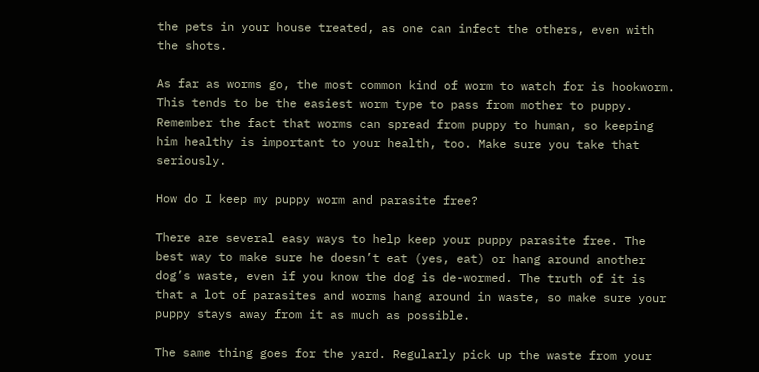the pets in your house treated, as one can infect the others, even with the shots.

As far as worms go, the most common kind of worm to watch for is hookworm. This tends to be the easiest worm type to pass from mother to puppy. Remember the fact that worms can spread from puppy to human, so keeping him healthy is important to your health, too. Make sure you take that seriously.

How do I keep my puppy worm and parasite free?

There are several easy ways to help keep your puppy parasite free. The best way to make sure he doesn’t eat (yes, eat) or hang around another dog’s waste, even if you know the dog is de-wormed. The truth of it is that a lot of parasites and worms hang around in waste, so make sure your puppy stays away from it as much as possible.

The same thing goes for the yard. Regularly pick up the waste from your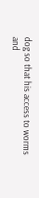dog so that his access to worms and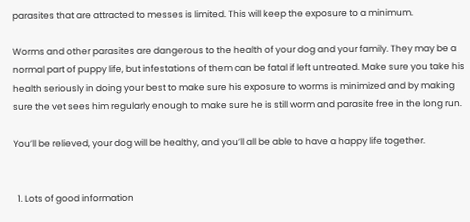parasites that are attracted to messes is limited. This will keep the exposure to a minimum.

Worms and other parasites are dangerous to the health of your dog and your family. They may be a normal part of puppy life, but infestations of them can be fatal if left untreated. Make sure you take his health seriously in doing your best to make sure his exposure to worms is minimized and by making sure the vet sees him regularly enough to make sure he is still worm and parasite free in the long run.

You’ll be relieved, your dog will be healthy, and you’ll all be able to have a happy life together.


  1. Lots of good information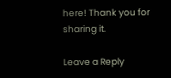here! Thank you for sharing it.

Leave a Reply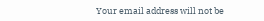Your email address will not be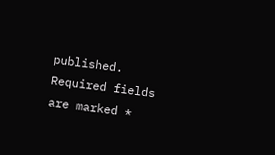published. Required fields are marked *